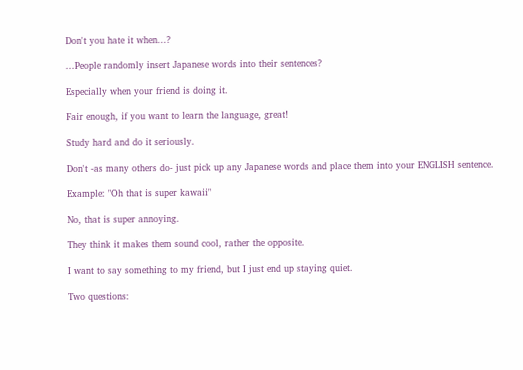Don't you hate it when...?

...People randomly insert Japanese words into their sentences?

Especially when your friend is doing it.

Fair enough, if you want to learn the language, great!

Study hard and do it seriously.

Don't -as many others do- just pick up any Japanese words and place them into your ENGLISH sentence.

Example: "Oh that is super kawaii"

No, that is super annoying.

They think it makes them sound cool, rather the opposite.

I want to say something to my friend, but I just end up staying quiet.

Two questions: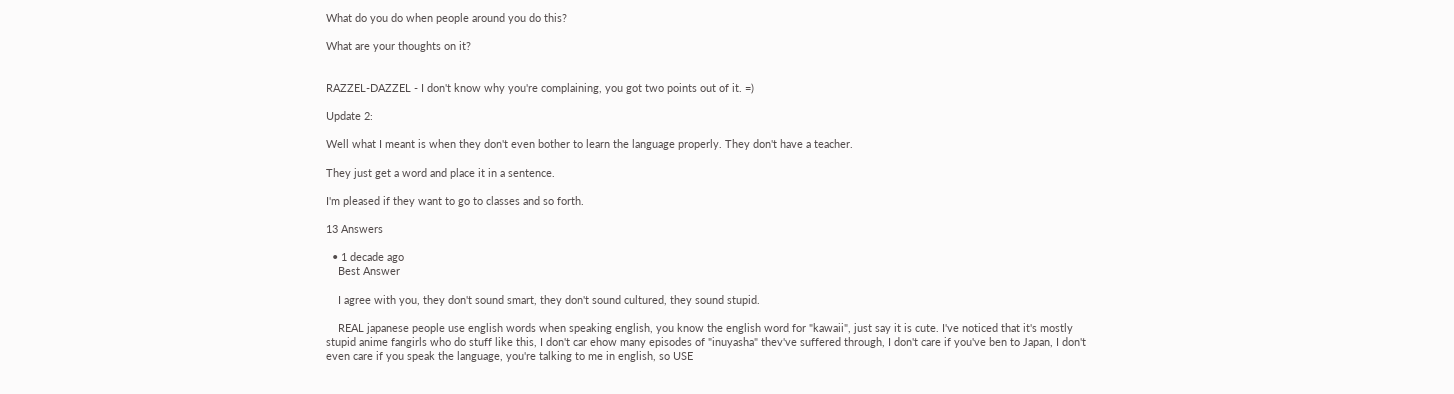What do you do when people around you do this?

What are your thoughts on it?


RAZZEL-DAZZEL - I don't know why you're complaining, you got two points out of it. =)

Update 2:

Well what I meant is when they don't even bother to learn the language properly. They don't have a teacher.

They just get a word and place it in a sentence.

I'm pleased if they want to go to classes and so forth.

13 Answers

  • 1 decade ago
    Best Answer

    I agree with you, they don't sound smart, they don't sound cultured, they sound stupid.

    REAL japanese people use english words when speaking english, you know the english word for "kawaii", just say it is cute. I've noticed that it's mostly stupid anime fangirls who do stuff like this, I don't car ehow many episodes of "inuyasha" thev've suffered through, I don't care if you've ben to Japan, I don't even care if you speak the language, you're talking to me in english, so USE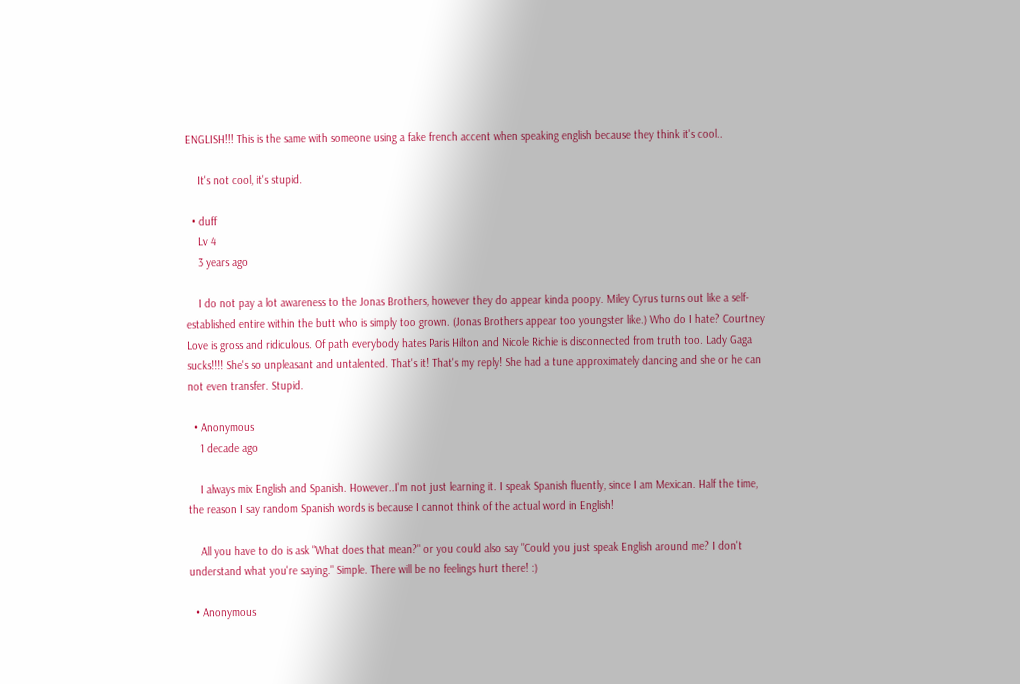ENGLISH!!! This is the same with someone using a fake french accent when speaking english because they think it's cool..

    It's not cool, it's stupid.

  • duff
    Lv 4
    3 years ago

    I do not pay a lot awareness to the Jonas Brothers, however they do appear kinda poopy. Miley Cyrus turns out like a self-established entire within the butt who is simply too grown. (Jonas Brothers appear too youngster like.) Who do I hate? Courtney Love is gross and ridiculous. Of path everybody hates Paris Hilton and Nicole Richie is disconnected from truth too. Lady Gaga sucks!!!! She's so unpleasant and untalented. That's it! That's my reply! She had a tune approximately dancing and she or he can not even transfer. Stupid.

  • Anonymous
    1 decade ago

    I always mix English and Spanish. However..I'm not just learning it. I speak Spanish fluently, since I am Mexican. Half the time, the reason I say random Spanish words is because I cannot think of the actual word in English!

    All you have to do is ask "What does that mean?" or you could also say "Could you just speak English around me? I don't understand what you're saying." Simple. There will be no feelings hurt there! :)

  • Anonymous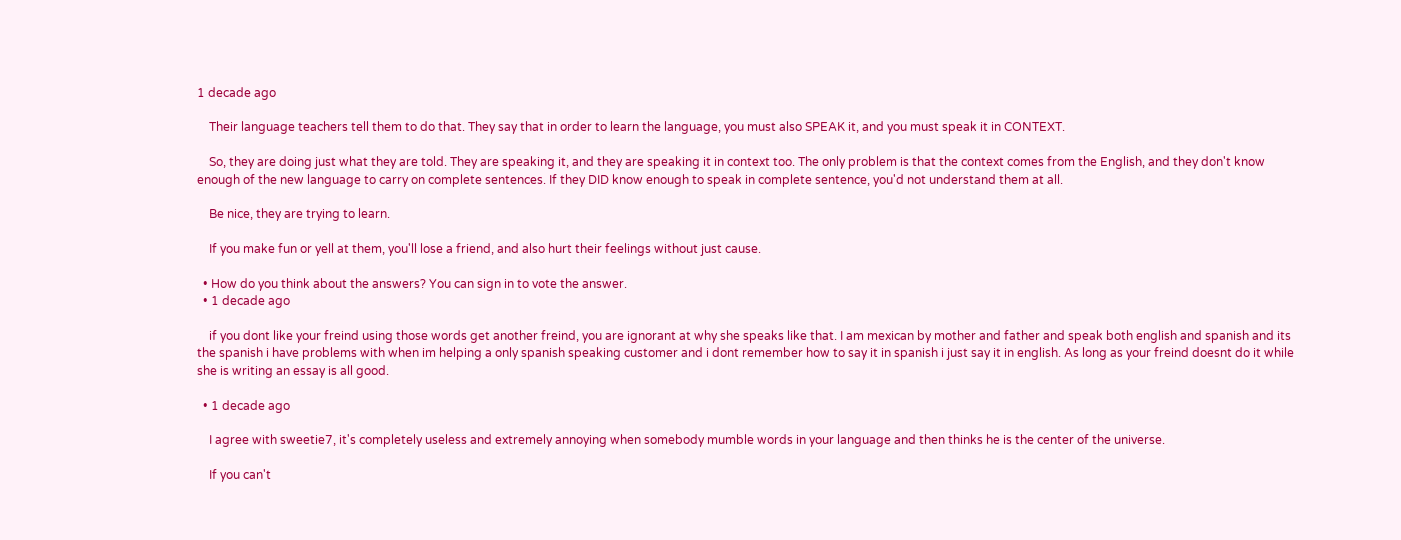1 decade ago

    Their language teachers tell them to do that. They say that in order to learn the language, you must also SPEAK it, and you must speak it in CONTEXT.

    So, they are doing just what they are told. They are speaking it, and they are speaking it in context too. The only problem is that the context comes from the English, and they don't know enough of the new language to carry on complete sentences. If they DID know enough to speak in complete sentence, you'd not understand them at all.

    Be nice, they are trying to learn.

    If you make fun or yell at them, you'll lose a friend, and also hurt their feelings without just cause.

  • How do you think about the answers? You can sign in to vote the answer.
  • 1 decade ago

    if you dont like your freind using those words get another freind, you are ignorant at why she speaks like that. I am mexican by mother and father and speak both english and spanish and its the spanish i have problems with when im helping a only spanish speaking customer and i dont remember how to say it in spanish i just say it in english. As long as your freind doesnt do it while she is writing an essay is all good.

  • 1 decade ago

    I agree with sweetie7, it's completely useless and extremely annoying when somebody mumble words in your language and then thinks he is the center of the universe.

    If you can't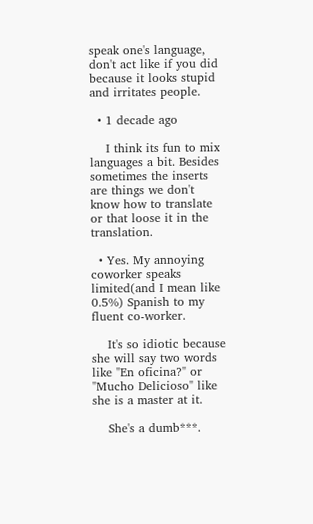speak one's language, don't act like if you did because it looks stupid and irritates people.

  • 1 decade ago

    I think its fun to mix languages a bit. Besides sometimes the inserts are things we don't know how to translate or that loose it in the translation.

  • Yes. My annoying coworker speaks limited(and I mean like 0.5%) Spanish to my fluent co-worker.

    It's so idiotic because she will say two words like "En oficina?" or "Mucho Delicioso" like she is a master at it.

    She's a dumb***.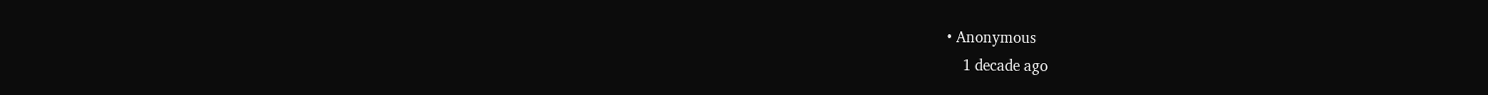• Anonymous
    1 decade ago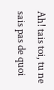Ah! tais toi, tu ne sais pas de quoi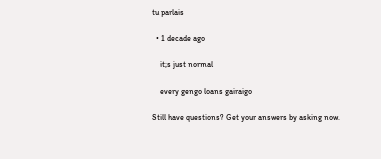tu parlais

  • 1 decade ago

    it;s just normal

    every gengo loans gairaigo

Still have questions? Get your answers by asking now.